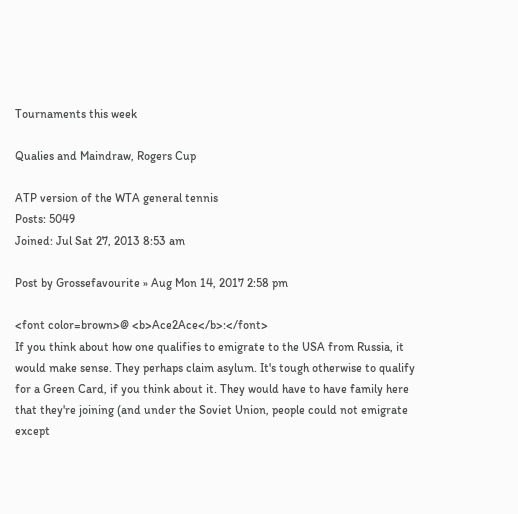Tournaments this week

Qualies and Maindraw, Rogers Cup

ATP version of the WTA general tennis
Posts: 5049
Joined: Jul Sat 27, 2013 8:53 am

Post by Grossefavourite » Aug Mon 14, 2017 2:58 pm

<font color=brown>@ <b>Ace2Ace</b>:</font>
If you think about how one qualifies to emigrate to the USA from Russia, it would make sense. They perhaps claim asylum. It's tough otherwise to qualify for a Green Card, if you think about it. They would have to have family here that they're joining (and under the Soviet Union, people could not emigrate except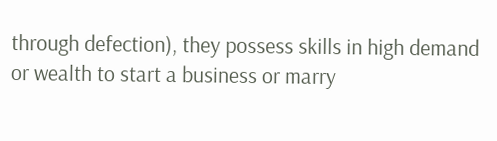through defection), they possess skills in high demand or wealth to start a business or marry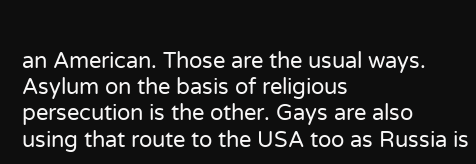an American. Those are the usual ways. Asylum on the basis of religious persecution is the other. Gays are also using that route to the USA too as Russia is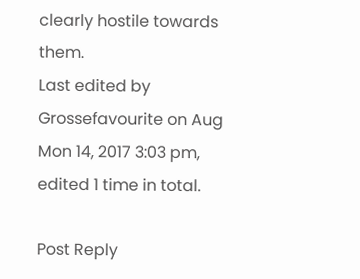clearly hostile towards them.
Last edited by Grossefavourite on Aug Mon 14, 2017 3:03 pm, edited 1 time in total.

Post Reply